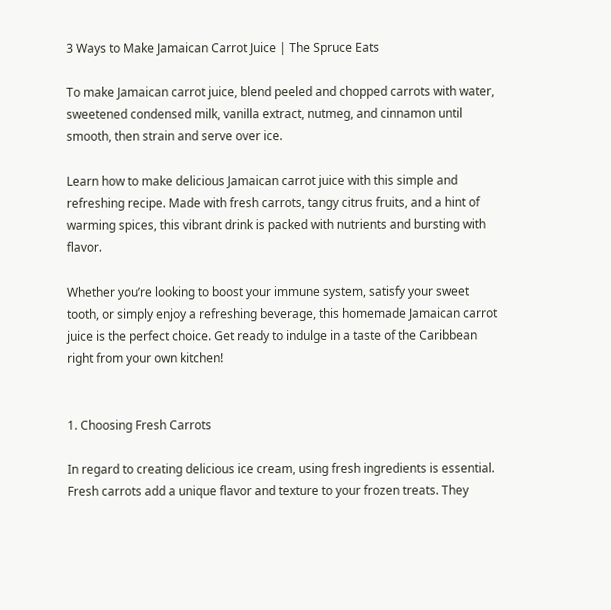3 Ways to Make Jamaican Carrot Juice | The Spruce Eats

To make Jamaican carrot juice, blend peeled and chopped carrots with water, sweetened condensed milk, vanilla extract, nutmeg, and cinnamon until smooth, then strain and serve over ice.

Learn how to make delicious Jamaican carrot juice with this simple and refreshing recipe. Made with fresh carrots, tangy citrus fruits, and a hint of warming spices, this vibrant drink is packed with nutrients and bursting with flavor.

Whether you’re looking to boost your immune system, satisfy your sweet tooth, or simply enjoy a refreshing beverage, this homemade Jamaican carrot juice is the perfect choice. Get ready to indulge in a taste of the Caribbean right from your own kitchen!


1. Choosing Fresh Carrots

In regard to creating delicious ice cream, using fresh ingredients is essential. Fresh carrots add a unique flavor and texture to your frozen treats. They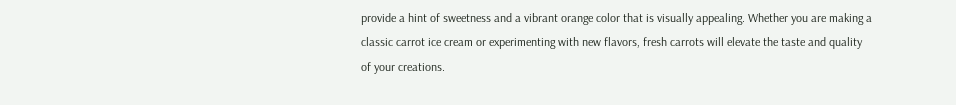provide a hint of sweetness and a vibrant orange color that is visually appealing. Whether you are making a classic carrot ice cream or experimenting with new flavors, fresh carrots will elevate the taste and quality of your creations.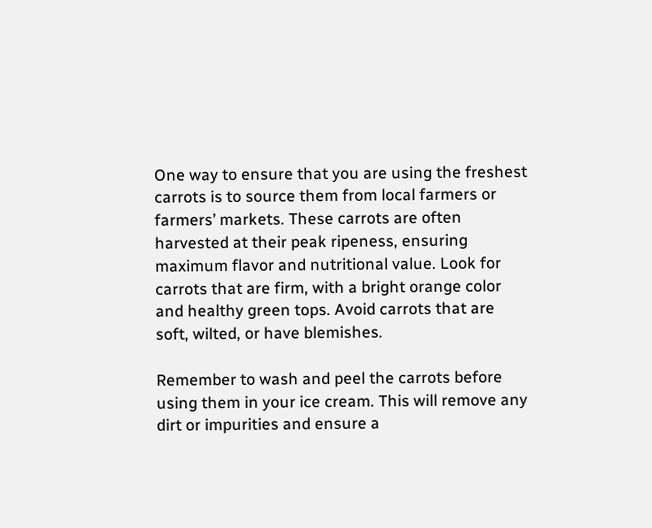One way to ensure that you are using the freshest carrots is to source them from local farmers or farmers’ markets. These carrots are often harvested at their peak ripeness, ensuring maximum flavor and nutritional value. Look for carrots that are firm, with a bright orange color and healthy green tops. Avoid carrots that are soft, wilted, or have blemishes.

Remember to wash and peel the carrots before using them in your ice cream. This will remove any dirt or impurities and ensure a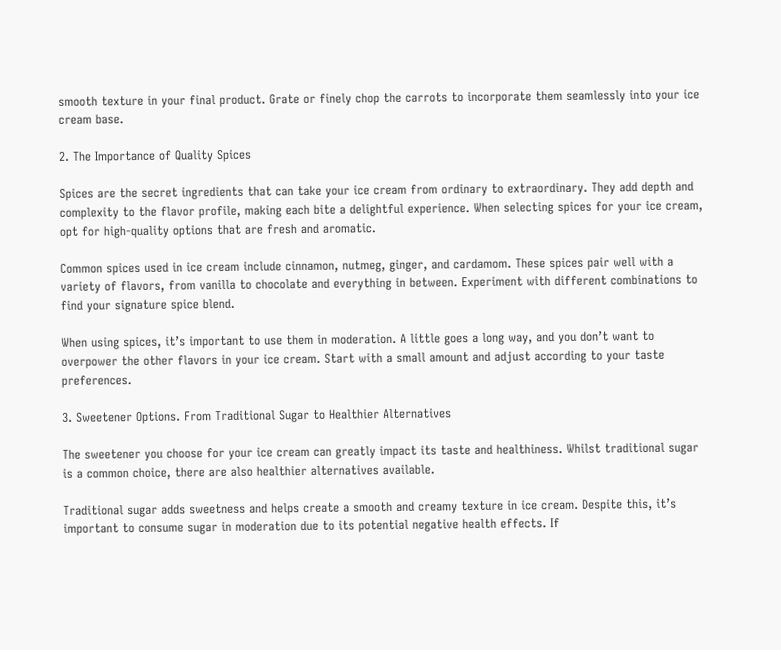smooth texture in your final product. Grate or finely chop the carrots to incorporate them seamlessly into your ice cream base.

2. The Importance of Quality Spices

Spices are the secret ingredients that can take your ice cream from ordinary to extraordinary. They add depth and complexity to the flavor profile, making each bite a delightful experience. When selecting spices for your ice cream, opt for high-quality options that are fresh and aromatic.

Common spices used in ice cream include cinnamon, nutmeg, ginger, and cardamom. These spices pair well with a variety of flavors, from vanilla to chocolate and everything in between. Experiment with different combinations to find your signature spice blend.

When using spices, it’s important to use them in moderation. A little goes a long way, and you don’t want to overpower the other flavors in your ice cream. Start with a small amount and adjust according to your taste preferences.

3. Sweetener Options. From Traditional Sugar to Healthier Alternatives

The sweetener you choose for your ice cream can greatly impact its taste and healthiness. Whilst traditional sugar is a common choice, there are also healthier alternatives available.

Traditional sugar adds sweetness and helps create a smooth and creamy texture in ice cream. Despite this, it’s important to consume sugar in moderation due to its potential negative health effects. If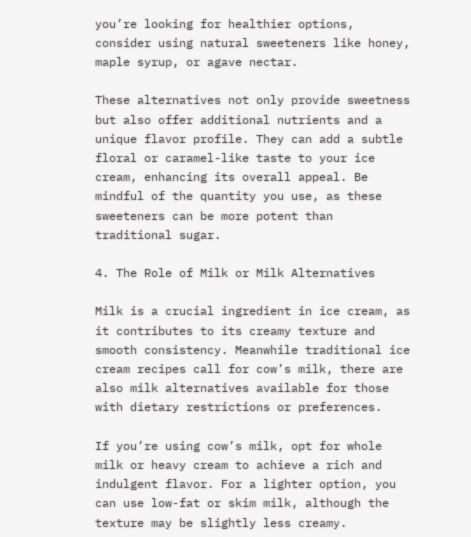you’re looking for healthier options, consider using natural sweeteners like honey, maple syrup, or agave nectar.

These alternatives not only provide sweetness but also offer additional nutrients and a unique flavor profile. They can add a subtle floral or caramel-like taste to your ice cream, enhancing its overall appeal. Be mindful of the quantity you use, as these sweeteners can be more potent than traditional sugar.

4. The Role of Milk or Milk Alternatives

Milk is a crucial ingredient in ice cream, as it contributes to its creamy texture and smooth consistency. Meanwhile traditional ice cream recipes call for cow’s milk, there are also milk alternatives available for those with dietary restrictions or preferences.

If you’re using cow’s milk, opt for whole milk or heavy cream to achieve a rich and indulgent flavor. For a lighter option, you can use low-fat or skim milk, although the texture may be slightly less creamy.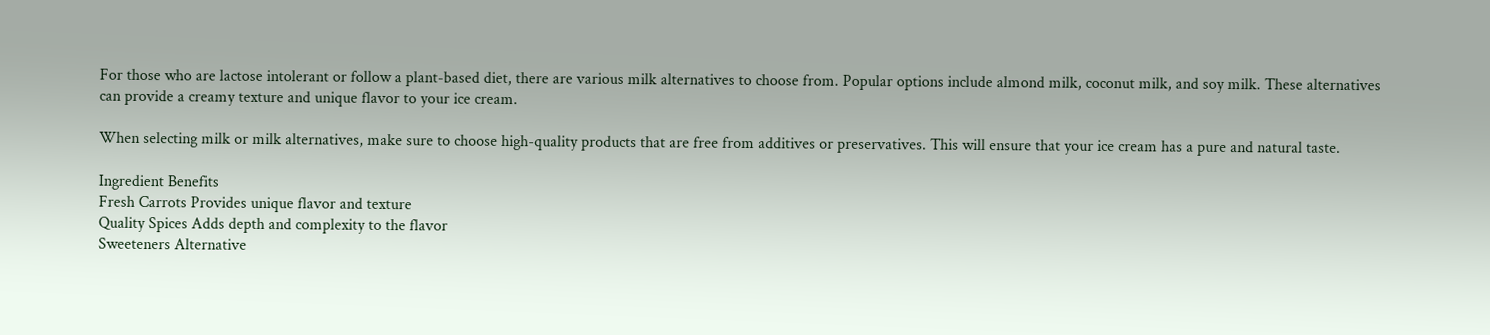For those who are lactose intolerant or follow a plant-based diet, there are various milk alternatives to choose from. Popular options include almond milk, coconut milk, and soy milk. These alternatives can provide a creamy texture and unique flavor to your ice cream.

When selecting milk or milk alternatives, make sure to choose high-quality products that are free from additives or preservatives. This will ensure that your ice cream has a pure and natural taste.

Ingredient Benefits
Fresh Carrots Provides unique flavor and texture
Quality Spices Adds depth and complexity to the flavor
Sweeteners Alternative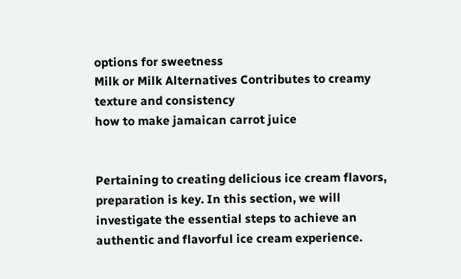options for sweetness
Milk or Milk Alternatives Contributes to creamy texture and consistency
how to make jamaican carrot juice


Pertaining to creating delicious ice cream flavors, preparation is key. In this section, we will investigate the essential steps to achieve an authentic and flavorful ice cream experience.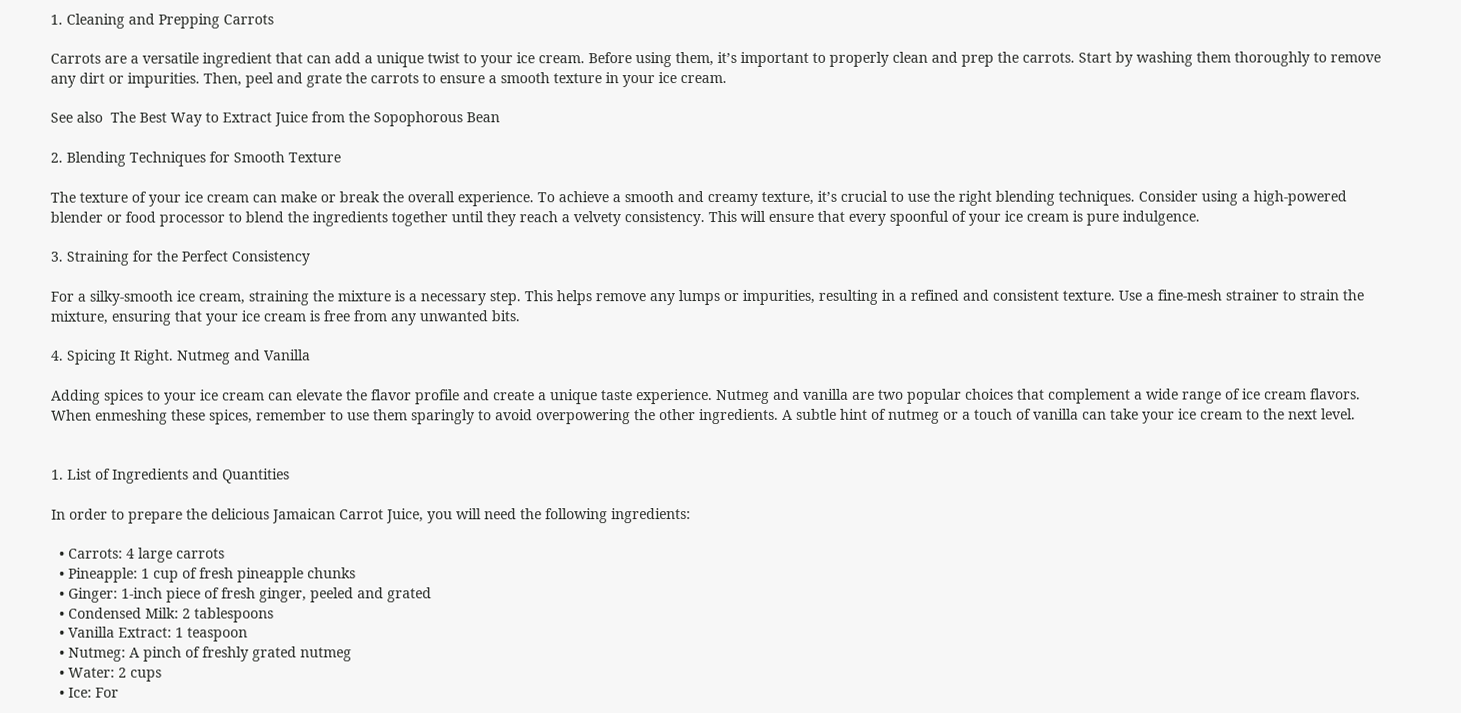1. Cleaning and Prepping Carrots

Carrots are a versatile ingredient that can add a unique twist to your ice cream. Before using them, it’s important to properly clean and prep the carrots. Start by washing them thoroughly to remove any dirt or impurities. Then, peel and grate the carrots to ensure a smooth texture in your ice cream.

See also  The Best Way to Extract Juice from the Sopophorous Bean

2. Blending Techniques for Smooth Texture

The texture of your ice cream can make or break the overall experience. To achieve a smooth and creamy texture, it’s crucial to use the right blending techniques. Consider using a high-powered blender or food processor to blend the ingredients together until they reach a velvety consistency. This will ensure that every spoonful of your ice cream is pure indulgence.

3. Straining for the Perfect Consistency

For a silky-smooth ice cream, straining the mixture is a necessary step. This helps remove any lumps or impurities, resulting in a refined and consistent texture. Use a fine-mesh strainer to strain the mixture, ensuring that your ice cream is free from any unwanted bits.

4. Spicing It Right. Nutmeg and Vanilla

Adding spices to your ice cream can elevate the flavor profile and create a unique taste experience. Nutmeg and vanilla are two popular choices that complement a wide range of ice cream flavors. When enmeshing these spices, remember to use them sparingly to avoid overpowering the other ingredients. A subtle hint of nutmeg or a touch of vanilla can take your ice cream to the next level.


1. List of Ingredients and Quantities

In order to prepare the delicious Jamaican Carrot Juice, you will need the following ingredients:

  • Carrots: 4 large carrots
  • Pineapple: 1 cup of fresh pineapple chunks
  • Ginger: 1-inch piece of fresh ginger, peeled and grated
  • Condensed Milk: 2 tablespoons
  • Vanilla Extract: 1 teaspoon
  • Nutmeg: A pinch of freshly grated nutmeg
  • Water: 2 cups
  • Ice: For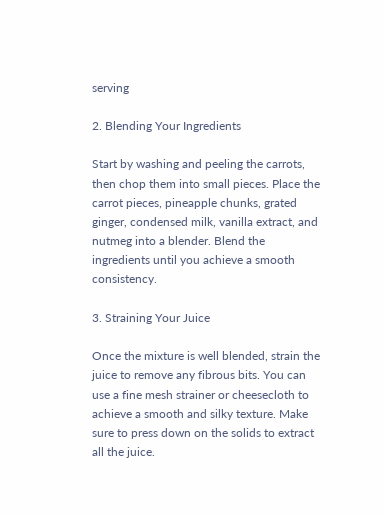serving

2. Blending Your Ingredients

Start by washing and peeling the carrots, then chop them into small pieces. Place the carrot pieces, pineapple chunks, grated ginger, condensed milk, vanilla extract, and nutmeg into a blender. Blend the ingredients until you achieve a smooth consistency.

3. Straining Your Juice

Once the mixture is well blended, strain the juice to remove any fibrous bits. You can use a fine mesh strainer or cheesecloth to achieve a smooth and silky texture. Make sure to press down on the solids to extract all the juice.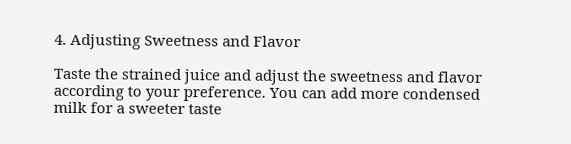4. Adjusting Sweetness and Flavor

Taste the strained juice and adjust the sweetness and flavor according to your preference. You can add more condensed milk for a sweeter taste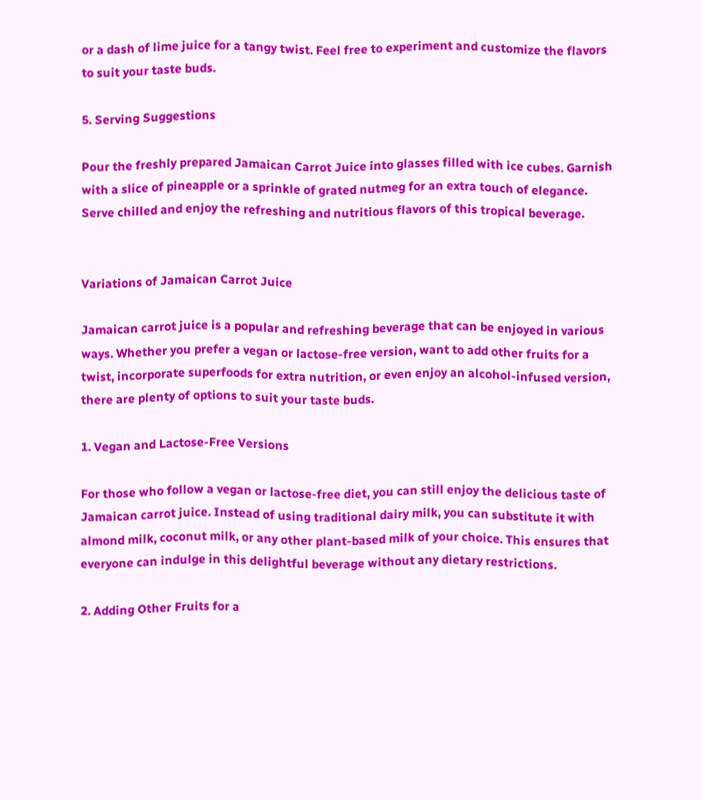or a dash of lime juice for a tangy twist. Feel free to experiment and customize the flavors to suit your taste buds.

5. Serving Suggestions

Pour the freshly prepared Jamaican Carrot Juice into glasses filled with ice cubes. Garnish with a slice of pineapple or a sprinkle of grated nutmeg for an extra touch of elegance. Serve chilled and enjoy the refreshing and nutritious flavors of this tropical beverage.


Variations of Jamaican Carrot Juice

Jamaican carrot juice is a popular and refreshing beverage that can be enjoyed in various ways. Whether you prefer a vegan or lactose-free version, want to add other fruits for a twist, incorporate superfoods for extra nutrition, or even enjoy an alcohol-infused version, there are plenty of options to suit your taste buds.

1. Vegan and Lactose-Free Versions

For those who follow a vegan or lactose-free diet, you can still enjoy the delicious taste of Jamaican carrot juice. Instead of using traditional dairy milk, you can substitute it with almond milk, coconut milk, or any other plant-based milk of your choice. This ensures that everyone can indulge in this delightful beverage without any dietary restrictions.

2. Adding Other Fruits for a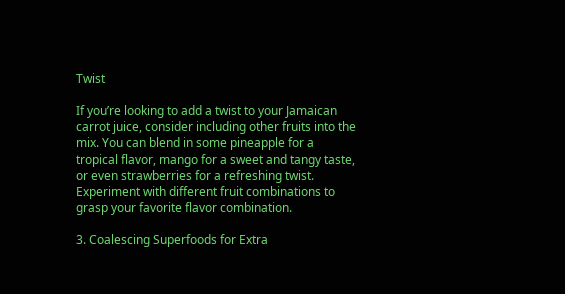Twist

If you’re looking to add a twist to your Jamaican carrot juice, consider including other fruits into the mix. You can blend in some pineapple for a tropical flavor, mango for a sweet and tangy taste, or even strawberries for a refreshing twist. Experiment with different fruit combinations to grasp your favorite flavor combination.

3. Coalescing Superfoods for Extra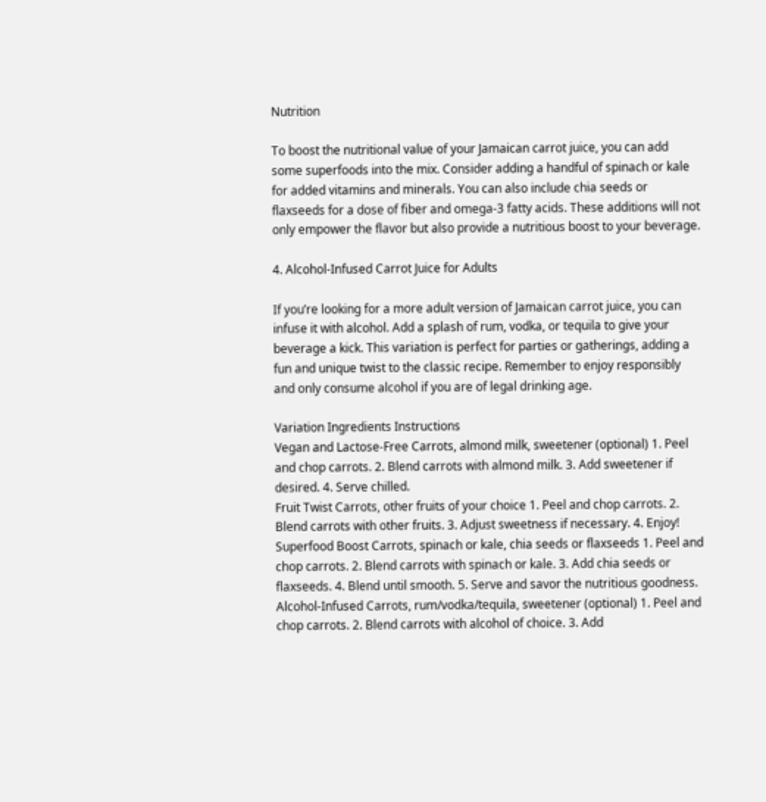Nutrition

To boost the nutritional value of your Jamaican carrot juice, you can add some superfoods into the mix. Consider adding a handful of spinach or kale for added vitamins and minerals. You can also include chia seeds or flaxseeds for a dose of fiber and omega-3 fatty acids. These additions will not only empower the flavor but also provide a nutritious boost to your beverage.

4. Alcohol-Infused Carrot Juice for Adults

If you’re looking for a more adult version of Jamaican carrot juice, you can infuse it with alcohol. Add a splash of rum, vodka, or tequila to give your beverage a kick. This variation is perfect for parties or gatherings, adding a fun and unique twist to the classic recipe. Remember to enjoy responsibly and only consume alcohol if you are of legal drinking age.

Variation Ingredients Instructions
Vegan and Lactose-Free Carrots, almond milk, sweetener (optional) 1. Peel and chop carrots. 2. Blend carrots with almond milk. 3. Add sweetener if desired. 4. Serve chilled.
Fruit Twist Carrots, other fruits of your choice 1. Peel and chop carrots. 2. Blend carrots with other fruits. 3. Adjust sweetness if necessary. 4. Enjoy!
Superfood Boost Carrots, spinach or kale, chia seeds or flaxseeds 1. Peel and chop carrots. 2. Blend carrots with spinach or kale. 3. Add chia seeds or flaxseeds. 4. Blend until smooth. 5. Serve and savor the nutritious goodness.
Alcohol-Infused Carrots, rum/vodka/tequila, sweetener (optional) 1. Peel and chop carrots. 2. Blend carrots with alcohol of choice. 3. Add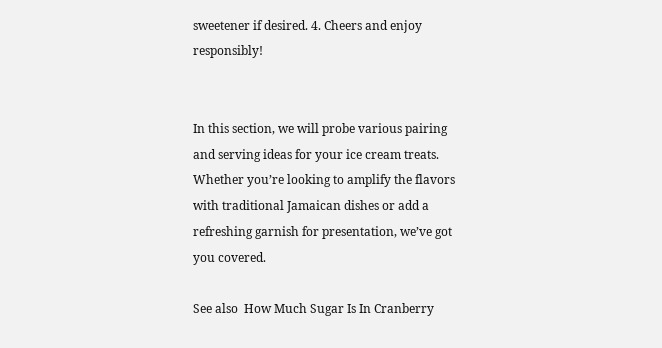sweetener if desired. 4. Cheers and enjoy responsibly!


In this section, we will probe various pairing and serving ideas for your ice cream treats. Whether you’re looking to amplify the flavors with traditional Jamaican dishes or add a refreshing garnish for presentation, we’ve got you covered.

See also  How Much Sugar Is In Cranberry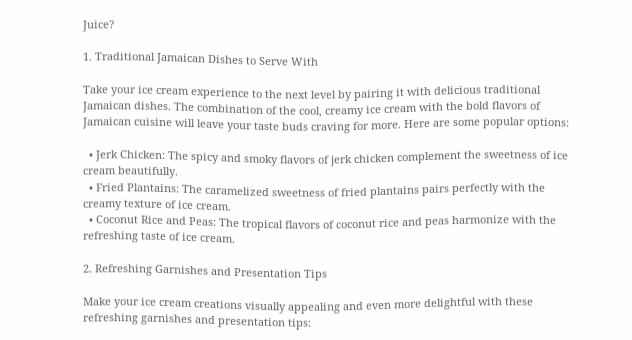Juice?

1. Traditional Jamaican Dishes to Serve With

Take your ice cream experience to the next level by pairing it with delicious traditional Jamaican dishes. The combination of the cool, creamy ice cream with the bold flavors of Jamaican cuisine will leave your taste buds craving for more. Here are some popular options:

  • Jerk Chicken: The spicy and smoky flavors of jerk chicken complement the sweetness of ice cream beautifully.
  • Fried Plantains: The caramelized sweetness of fried plantains pairs perfectly with the creamy texture of ice cream.
  • Coconut Rice and Peas: The tropical flavors of coconut rice and peas harmonize with the refreshing taste of ice cream.

2. Refreshing Garnishes and Presentation Tips

Make your ice cream creations visually appealing and even more delightful with these refreshing garnishes and presentation tips: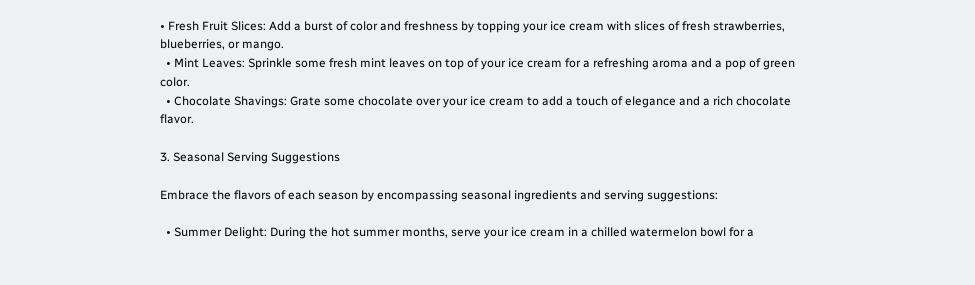• Fresh Fruit Slices: Add a burst of color and freshness by topping your ice cream with slices of fresh strawberries, blueberries, or mango.
  • Mint Leaves: Sprinkle some fresh mint leaves on top of your ice cream for a refreshing aroma and a pop of green color.
  • Chocolate Shavings: Grate some chocolate over your ice cream to add a touch of elegance and a rich chocolate flavor.

3. Seasonal Serving Suggestions

Embrace the flavors of each season by encompassing seasonal ingredients and serving suggestions:

  • Summer Delight: During the hot summer months, serve your ice cream in a chilled watermelon bowl for a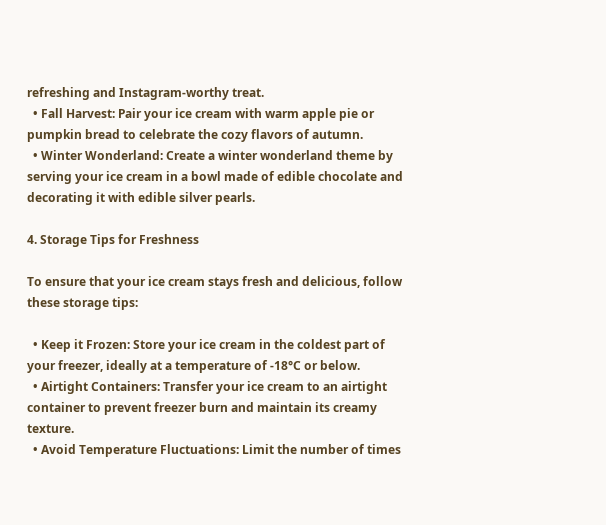refreshing and Instagram-worthy treat.
  • Fall Harvest: Pair your ice cream with warm apple pie or pumpkin bread to celebrate the cozy flavors of autumn.
  • Winter Wonderland: Create a winter wonderland theme by serving your ice cream in a bowl made of edible chocolate and decorating it with edible silver pearls.

4. Storage Tips for Freshness

To ensure that your ice cream stays fresh and delicious, follow these storage tips:

  • Keep it Frozen: Store your ice cream in the coldest part of your freezer, ideally at a temperature of -18°C or below.
  • Airtight Containers: Transfer your ice cream to an airtight container to prevent freezer burn and maintain its creamy texture.
  • Avoid Temperature Fluctuations: Limit the number of times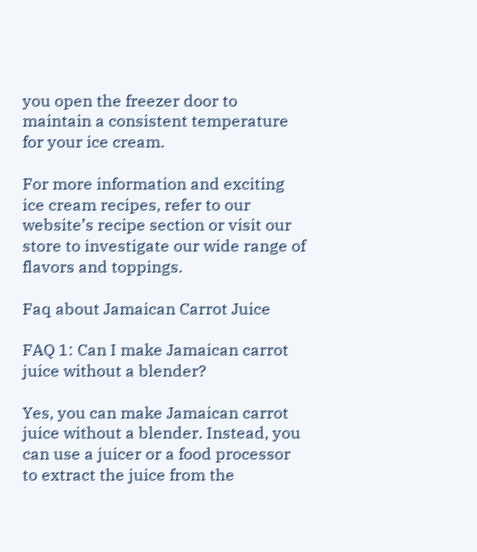you open the freezer door to maintain a consistent temperature for your ice cream.

For more information and exciting ice cream recipes, refer to our website’s recipe section or visit our store to investigate our wide range of flavors and toppings.

Faq about Jamaican Carrot Juice

FAQ 1: Can I make Jamaican carrot juice without a blender?

Yes, you can make Jamaican carrot juice without a blender. Instead, you can use a juicer or a food processor to extract the juice from the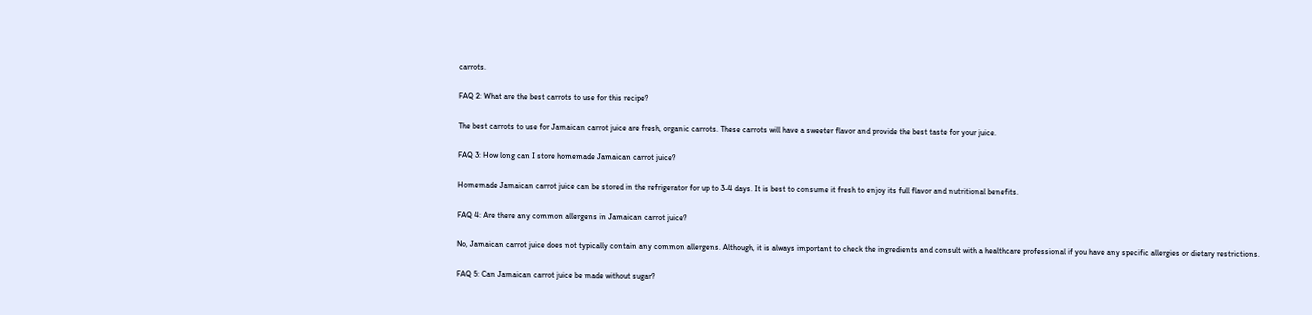carrots.

FAQ 2: What are the best carrots to use for this recipe?

The best carrots to use for Jamaican carrot juice are fresh, organic carrots. These carrots will have a sweeter flavor and provide the best taste for your juice.

FAQ 3: How long can I store homemade Jamaican carrot juice?

Homemade Jamaican carrot juice can be stored in the refrigerator for up to 3-4 days. It is best to consume it fresh to enjoy its full flavor and nutritional benefits.

FAQ 4: Are there any common allergens in Jamaican carrot juice?

No, Jamaican carrot juice does not typically contain any common allergens. Although, it is always important to check the ingredients and consult with a healthcare professional if you have any specific allergies or dietary restrictions.

FAQ 5: Can Jamaican carrot juice be made without sugar?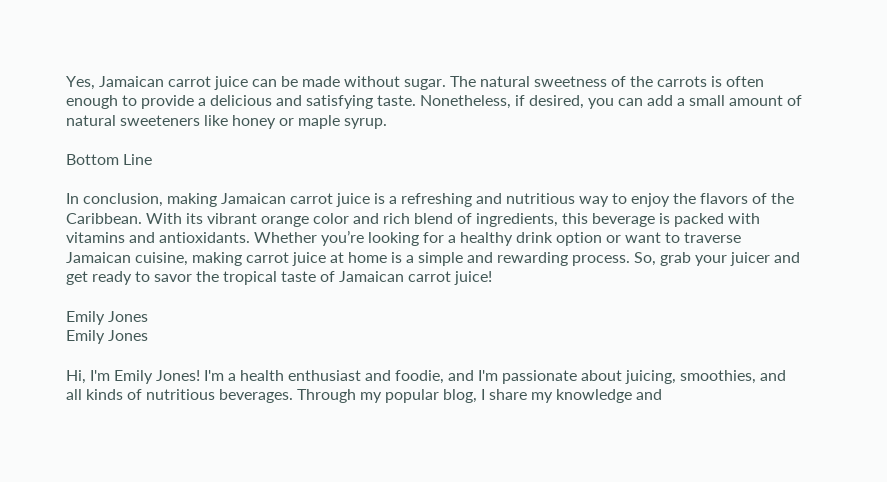Yes, Jamaican carrot juice can be made without sugar. The natural sweetness of the carrots is often enough to provide a delicious and satisfying taste. Nonetheless, if desired, you can add a small amount of natural sweeteners like honey or maple syrup.

Bottom Line

In conclusion, making Jamaican carrot juice is a refreshing and nutritious way to enjoy the flavors of the Caribbean. With its vibrant orange color and rich blend of ingredients, this beverage is packed with vitamins and antioxidants. Whether you’re looking for a healthy drink option or want to traverse Jamaican cuisine, making carrot juice at home is a simple and rewarding process. So, grab your juicer and get ready to savor the tropical taste of Jamaican carrot juice!

Emily Jones
Emily Jones

Hi, I'm Emily Jones! I'm a health enthusiast and foodie, and I'm passionate about juicing, smoothies, and all kinds of nutritious beverages. Through my popular blog, I share my knowledge and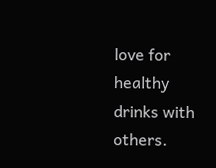love for healthy drinks with others.